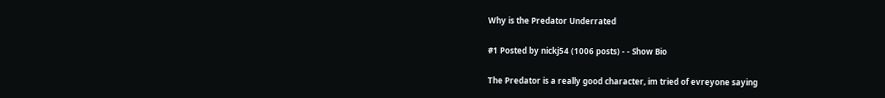Why is the Predator Underrated

#1 Posted by nickj54 (1006 posts) - - Show Bio

The Predator is a really good character, im tried of evreyone saying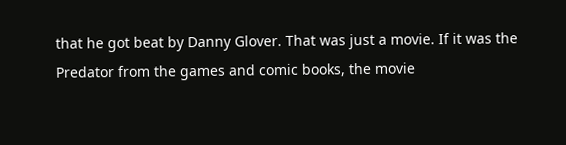that he got beat by Danny Glover. That was just a movie. If it was the Predator from the games and comic books, the movie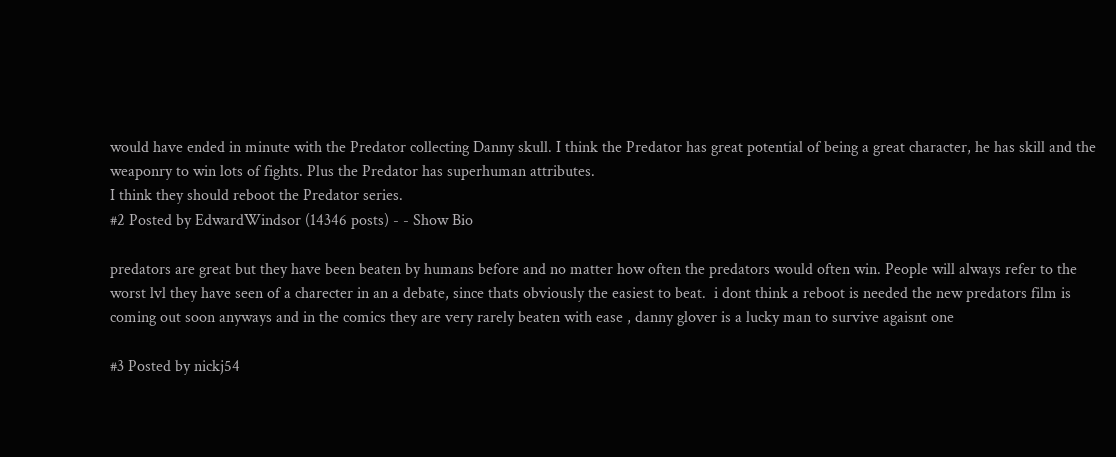would have ended in minute with the Predator collecting Danny skull. I think the Predator has great potential of being a great character, he has skill and the weaponry to win lots of fights. Plus the Predator has superhuman attributes.
I think they should reboot the Predator series.
#2 Posted by EdwardWindsor (14346 posts) - - Show Bio

predators are great but they have been beaten by humans before and no matter how often the predators would often win. People will always refer to the worst lvl they have seen of a charecter in an a debate, since thats obviously the easiest to beat.  i dont think a reboot is needed the new predators film is coming out soon anyways and in the comics they are very rarely beaten with ease , danny glover is a lucky man to survive agaisnt one

#3 Posted by nickj54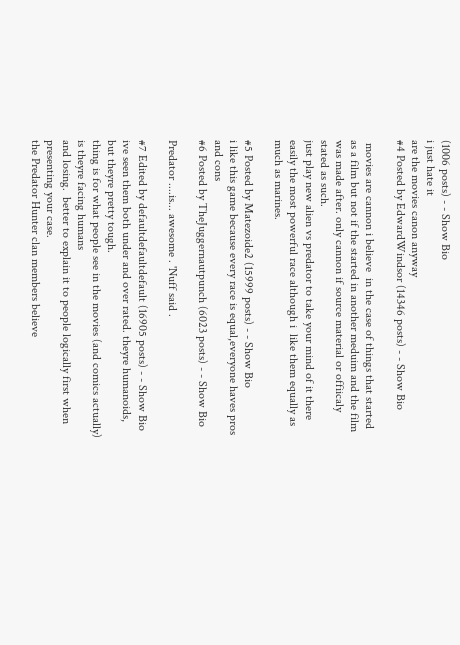(1006 posts) - - Show Bio
i just hate it
are the movies canon anyway
#4 Posted by EdwardWindsor (14346 posts) - - Show Bio

 movies are cannon i believe  in the case of things that started as a film but not if the started in another meduim and the film was made after. only cannon if source material or offiicaly stated as such.
just play new alien vs predator to take your mind of it there easily the most powerful race although i  like them equally as much as marines.

#5 Posted by Matezoide2 (15999 posts) - - Show Bio
i like this game because every race is equal,everyone haves pros and cons
#6 Posted by TheJuggernautpunch (6023 posts) - - Show Bio

Predator ....is... awesome . 'Nuff said .

#7 Edited by defaultdefaultdefault (16905 posts) - - Show Bio
ive seen them both under and over rated. theyre humanoids, but theyre pretty tough.
thing is for what people see in the movies (and comics actually) is theyre facing humans
and losing.  better to explain it to people logically first when presenting your case.
the Predator Hunter clan members believe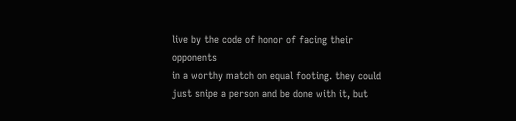live by the code of honor of facing their opponents
in a worthy match on equal footing. they could just snipe a person and be done with it, but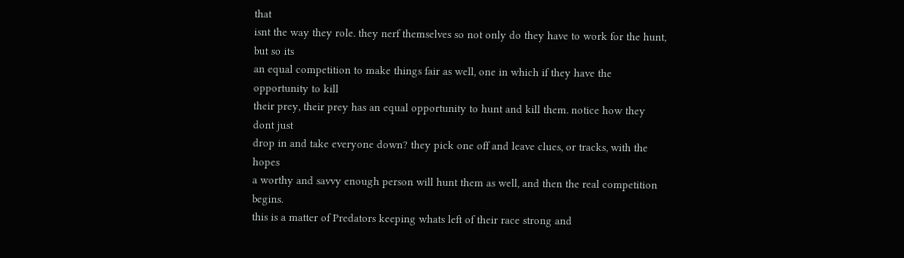that
isnt the way they role. they nerf themselves so not only do they have to work for the hunt, but so its
an equal competition to make things fair as well, one in which if they have the opportunity to kill
their prey, their prey has an equal opportunity to hunt and kill them. notice how they dont just
drop in and take everyone down? they pick one off and leave clues, or tracks, with the hopes
a worthy and savvy enough person will hunt them as well, and then the real competition begins.
this is a matter of Predators keeping whats left of their race strong and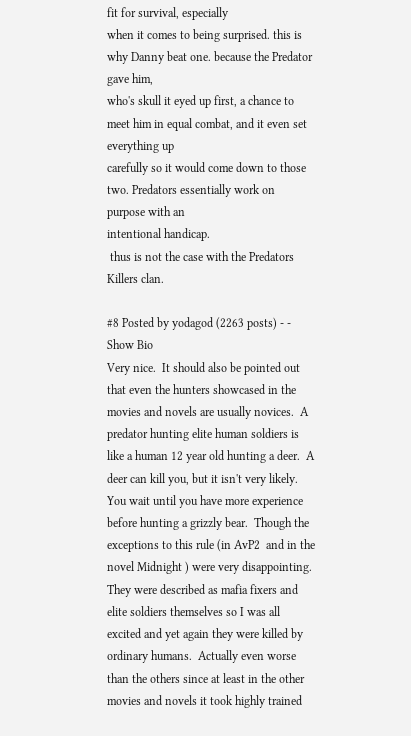fit for survival, especially
when it comes to being surprised. this is why Danny beat one. because the Predator gave him,
who's skull it eyed up first, a chance to meet him in equal combat, and it even set everything up
carefully so it would come down to those two. Predators essentially work on purpose with an
intentional handicap.
 thus is not the case with the Predators Killers clan.

#8 Posted by yodagod (2263 posts) - - Show Bio
Very nice.  It should also be pointed out that even the hunters showcased in the movies and novels are usually novices.  A predator hunting elite human soldiers is like a human 12 year old hunting a deer.  A deer can kill you, but it isn't very likely. You wait until you have more experience before hunting a grizzly bear.  Though the exceptions to this rule (in AvP2  and in the novel Midnight ) were very disappointing.  They were described as mafia fixers and elite soldiers themselves so I was all excited and yet again they were killed by ordinary humans.  Actually even worse than the others since at least in the other movies and novels it took highly trained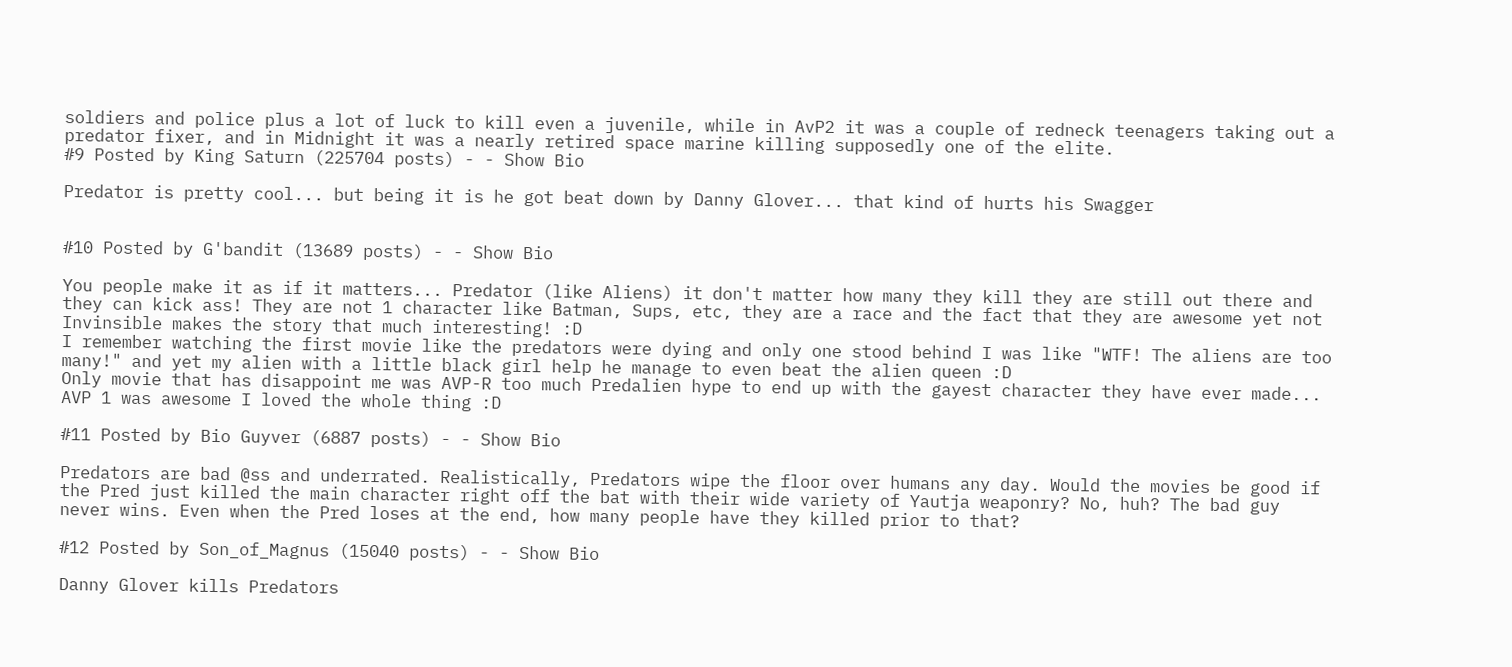soldiers and police plus a lot of luck to kill even a juvenile, while in AvP2 it was a couple of redneck teenagers taking out a predator fixer, and in Midnight it was a nearly retired space marine killing supposedly one of the elite.
#9 Posted by King Saturn (225704 posts) - - Show Bio

Predator is pretty cool... but being it is he got beat down by Danny Glover... that kind of hurts his Swagger


#10 Posted by G'bandit (13689 posts) - - Show Bio

You people make it as if it matters... Predator (like Aliens) it don't matter how many they kill they are still out there and they can kick ass! They are not 1 character like Batman, Sups, etc, they are a race and the fact that they are awesome yet not Invinsible makes the story that much interesting! :D
I remember watching the first movie like the predators were dying and only one stood behind I was like "WTF! The aliens are too many!" and yet my alien with a little black girl help he manage to even beat the alien queen :D
Only movie that has disappoint me was AVP-R too much Predalien hype to end up with the gayest character they have ever made... AVP 1 was awesome I loved the whole thing :D

#11 Posted by Bio Guyver (6887 posts) - - Show Bio

Predators are bad @ss and underrated. Realistically, Predators wipe the floor over humans any day. Would the movies be good if the Pred just killed the main character right off the bat with their wide variety of Yautja weaponry? No, huh? The bad guy never wins. Even when the Pred loses at the end, how many people have they killed prior to that?

#12 Posted by Son_of_Magnus (15040 posts) - - Show Bio

Danny Glover kills Predators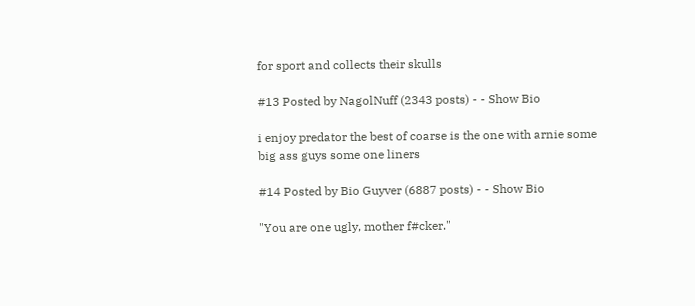for sport and collects their skulls

#13 Posted by NagolNuff (2343 posts) - - Show Bio

i enjoy predator the best of coarse is the one with arnie some big ass guys some one liners

#14 Posted by Bio Guyver (6887 posts) - - Show Bio

"You are one ugly, mother f#cker."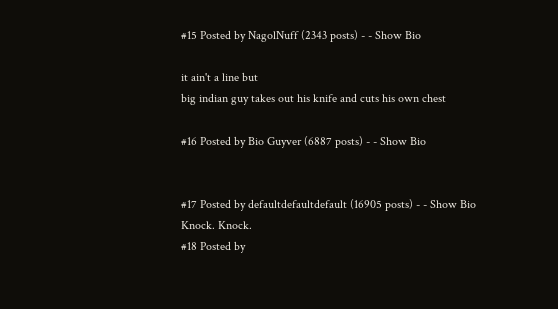#15 Posted by NagolNuff (2343 posts) - - Show Bio

it ain't a line but
big indian guy takes out his knife and cuts his own chest

#16 Posted by Bio Guyver (6887 posts) - - Show Bio


#17 Posted by defaultdefaultdefault (16905 posts) - - Show Bio
Knock. Knock.
#18 Posted by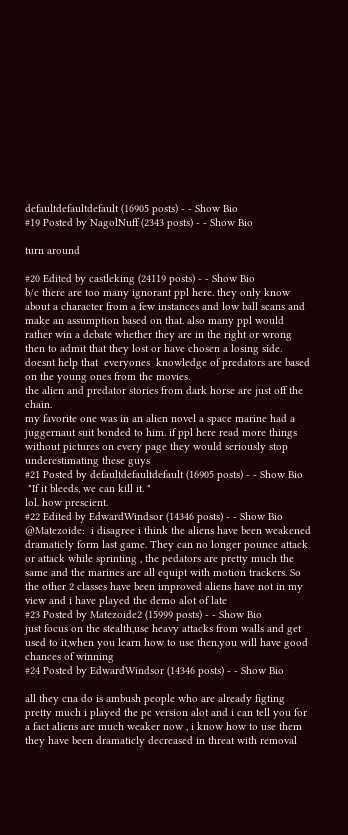defaultdefaultdefault (16905 posts) - - Show Bio
#19 Posted by NagolNuff (2343 posts) - - Show Bio

turn around

#20 Edited by castleking (24119 posts) - - Show Bio
b/c there are too many ignorant ppl here. they only know about a character from a few instances and low ball scans and make an assumption based on that. also many ppl would rather win a debate whether they are in the right or wrong then to admit that they lost or have chosen a losing side.
doesnt help that  everyones  knowledge of predators are based on the young ones from the movies.
the alien and predator stories from dark horse are just off the chain.
my favorite one was in an alien novel a space marine had a juggernaut suit bonded to him. if ppl here read more things without pictures on every page they would seriously stop underestimating these guys
#21 Posted by defaultdefaultdefault (16905 posts) - - Show Bio
 "If it bleeds, we can kill it. "
lol. how prescient.
#22 Edited by EdwardWindsor (14346 posts) - - Show Bio
@Matezoide:  i disagree i think the aliens have been weakened dramaticly form last game. They can no longer pounce attack or attack while sprinting , the pedators are pretty much the same and the marines are all equipt with motion trackers. So the other 2 classes have been improved aliens have not in my view and i have played the demo alot of late
#23 Posted by Matezoide2 (15999 posts) - - Show Bio
just focus on the stealth,use heavy attacks from walls and get used to it,when you learn how to use then,you will have good chances of winning
#24 Posted by EdwardWindsor (14346 posts) - - Show Bio

all they cna do is ambush people who are already figting pretty much i played the pc version alot and i can tell you for a fact aliens are much weaker now , i know how to use them they have been dramaticly decreased in threat with removal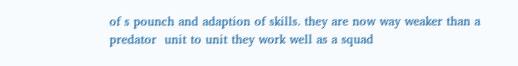of s pounch and adaption of skills. they are now way weaker than a predator  unit to unit they work well as a squad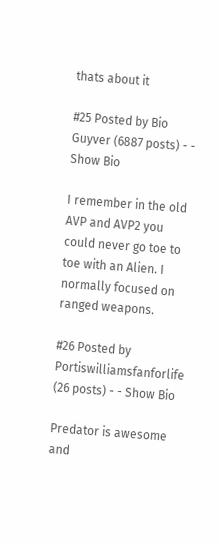thats about it

#25 Posted by Bio Guyver (6887 posts) - - Show Bio

I remember in the old AVP and AVP2 you could never go toe to toe with an Alien. I normally focused on ranged weapons.

#26 Posted by Portiswilliamsfanforlife (26 posts) - - Show Bio

Predator is awesome and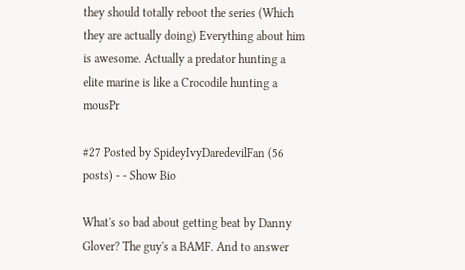they should totally reboot the series (Which they are actually doing) Everything about him is awesome. Actually a predator hunting a elite marine is like a Crocodile hunting a mousPr

#27 Posted by SpideyIvyDaredevilFan (56 posts) - - Show Bio

What's so bad about getting beat by Danny Glover? The guy's a BAMF. And to answer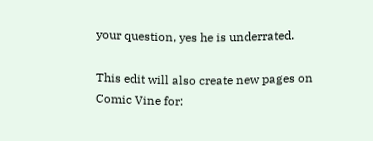your question, yes he is underrated.

This edit will also create new pages on Comic Vine for: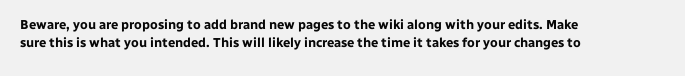Beware, you are proposing to add brand new pages to the wiki along with your edits. Make sure this is what you intended. This will likely increase the time it takes for your changes to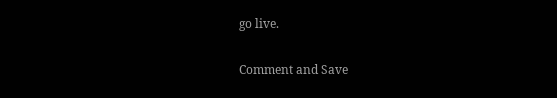go live.

Comment and Save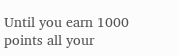Until you earn 1000 points all your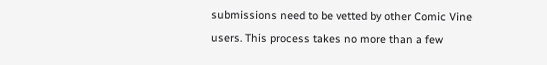submissions need to be vetted by other Comic Vine users. This process takes no more than a few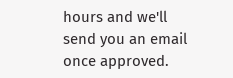hours and we'll send you an email once approved.